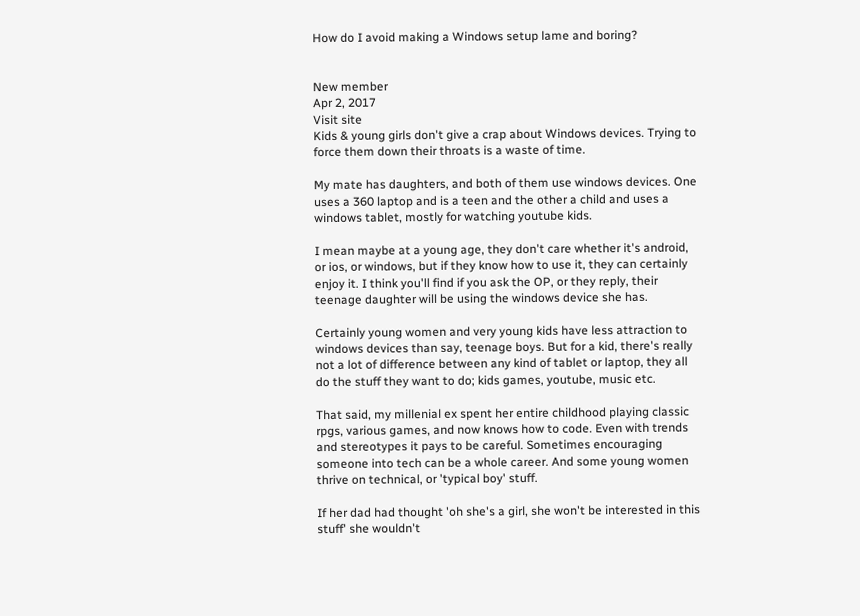How do I avoid making a Windows setup lame and boring?


New member
Apr 2, 2017
Visit site
Kids & young girls don't give a crap about Windows devices. Trying to force them down their throats is a waste of time.

My mate has daughters, and both of them use windows devices. One uses a 360 laptop and is a teen and the other a child and uses a windows tablet, mostly for watching youtube kids.

I mean maybe at a young age, they don't care whether it's android, or ios, or windows, but if they know how to use it, they can certainly enjoy it. I think you'll find if you ask the OP, or they reply, their teenage daughter will be using the windows device she has.

Certainly young women and very young kids have less attraction to windows devices than say, teenage boys. But for a kid, there's really not a lot of difference between any kind of tablet or laptop, they all do the stuff they want to do; kids games, youtube, music etc.

That said, my millenial ex spent her entire childhood playing classic rpgs, various games, and now knows how to code. Even with trends and stereotypes it pays to be careful. Sometimes encouraging someone into tech can be a whole career. And some young women thrive on technical, or 'typical boy' stuff.

If her dad had thought 'oh she's a girl, she won't be interested in this stuff' she wouldn't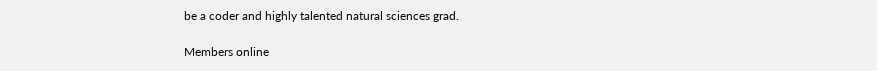be a coder and highly talented natural sciences grad.

Members online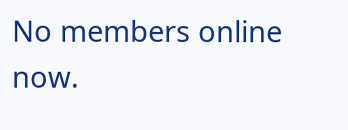No members online now.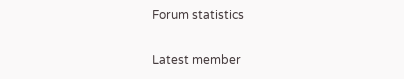Forum statistics

Latest member